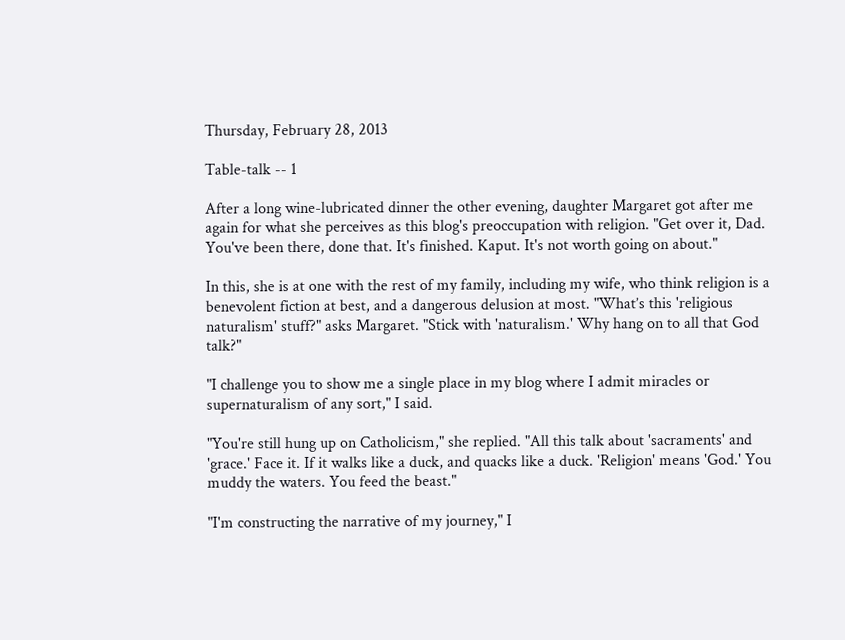Thursday, February 28, 2013

Table-talk -- 1

After a long wine-lubricated dinner the other evening, daughter Margaret got after me again for what she perceives as this blog's preoccupation with religion. "Get over it, Dad. You've been there, done that. It's finished. Kaput. It's not worth going on about."

In this, she is at one with the rest of my family, including my wife, who think religion is a benevolent fiction at best, and a dangerous delusion at most. "What’s this 'religious naturalism' stuff?" asks Margaret. "Stick with 'naturalism.' Why hang on to all that God talk?"

"I challenge you to show me a single place in my blog where I admit miracles or supernaturalism of any sort," I said.

"You're still hung up on Catholicism," she replied. "All this talk about 'sacraments' and 'grace.' Face it. If it walks like a duck, and quacks like a duck. 'Religion' means 'God.' You muddy the waters. You feed the beast."

"I'm constructing the narrative of my journey," I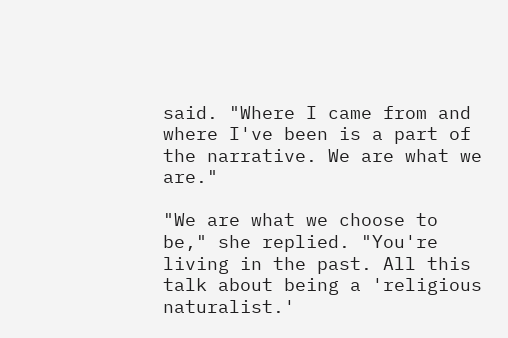said. "Where I came from and where I've been is a part of the narrative. We are what we are."

"We are what we choose to be," she replied. "You're living in the past. All this talk about being a 'religious naturalist.'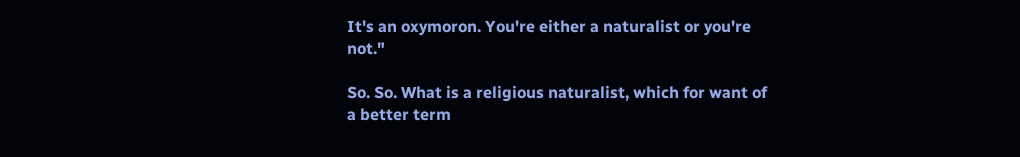It's an oxymoron. You're either a naturalist or you're not."

So. So. What is a religious naturalist, which for want of a better term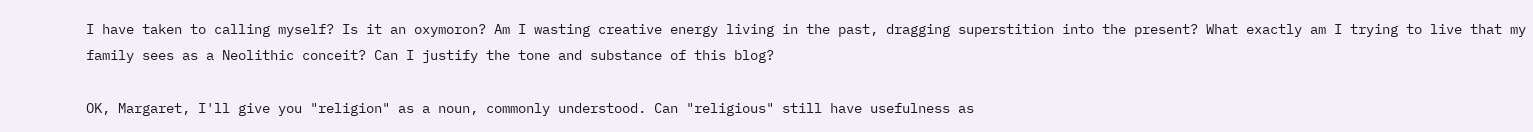I have taken to calling myself? Is it an oxymoron? Am I wasting creative energy living in the past, dragging superstition into the present? What exactly am I trying to live that my family sees as a Neolithic conceit? Can I justify the tone and substance of this blog?

OK, Margaret, I'll give you "religion" as a noun, commonly understood. Can "religious" still have usefulness as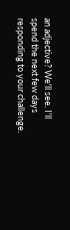an adjective? We'll see. I'll spend the next few days responding to your challenge.